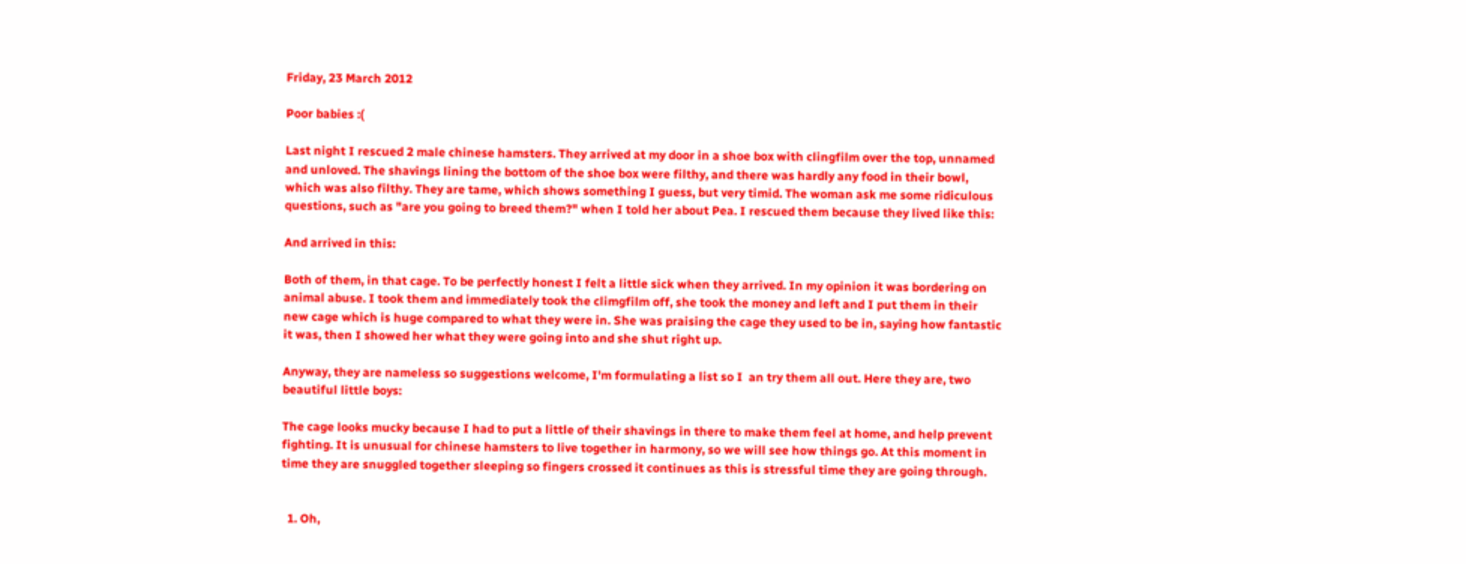Friday, 23 March 2012

Poor babies :(

Last night I rescued 2 male chinese hamsters. They arrived at my door in a shoe box with clingfilm over the top, unnamed and unloved. The shavings lining the bottom of the shoe box were filthy, and there was hardly any food in their bowl, which was also filthy. They are tame, which shows something I guess, but very timid. The woman ask me some ridiculous questions, such as "are you going to breed them?" when I told her about Pea. I rescued them because they lived like this:

And arrived in this:

Both of them, in that cage. To be perfectly honest I felt a little sick when they arrived. In my opinion it was bordering on animal abuse. I took them and immediately took the climgfilm off, she took the money and left and I put them in their new cage which is huge compared to what they were in. She was praising the cage they used to be in, saying how fantastic it was, then I showed her what they were going into and she shut right up.

Anyway, they are nameless so suggestions welcome, I'm formulating a list so I  an try them all out. Here they are, two beautiful little boys:

The cage looks mucky because I had to put a little of their shavings in there to make them feel at home, and help prevent fighting. It is unusual for chinese hamsters to live together in harmony, so we will see how things go. At this moment in time they are snuggled together sleeping so fingers crossed it continues as this is stressful time they are going through.


  1. Oh,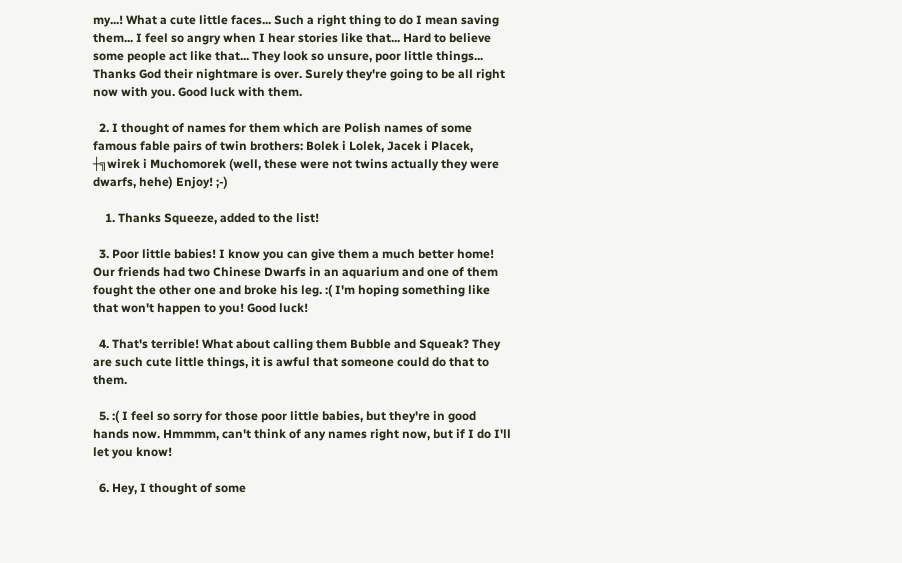my...! What a cute little faces... Such a right thing to do I mean saving them... I feel so angry when I hear stories like that... Hard to believe some people act like that... They look so unsure, poor little things... Thanks God their nightmare is over. Surely they're going to be all right now with you. Good luck with them.

  2. I thought of names for them which are Polish names of some famous fable pairs of twin brothers: Bolek i Lolek, Jacek i Placek, ┼╗wirek i Muchomorek (well, these were not twins actually they were dwarfs, hehe) Enjoy! ;-)

    1. Thanks Squeeze, added to the list!

  3. Poor little babies! I know you can give them a much better home! Our friends had two Chinese Dwarfs in an aquarium and one of them fought the other one and broke his leg. :( I'm hoping something like that won't happen to you! Good luck!

  4. That's terrible! What about calling them Bubble and Squeak? They are such cute little things, it is awful that someone could do that to them.

  5. :( I feel so sorry for those poor little babies, but they're in good hands now. Hmmmm, can't think of any names right now, but if I do I'll let you know!

  6. Hey, I thought of some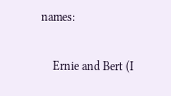names:

    Ernie and Bert (I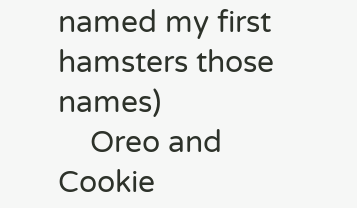named my first hamsters those names)
    Oreo and Cookie